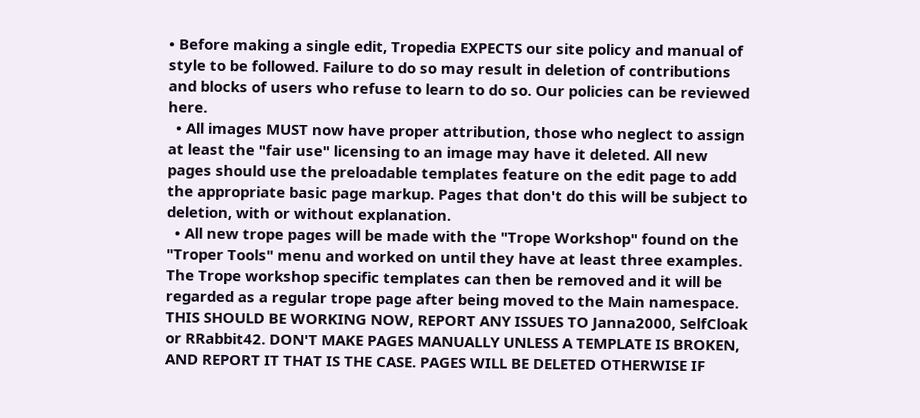• Before making a single edit, Tropedia EXPECTS our site policy and manual of style to be followed. Failure to do so may result in deletion of contributions and blocks of users who refuse to learn to do so. Our policies can be reviewed here.
  • All images MUST now have proper attribution, those who neglect to assign at least the "fair use" licensing to an image may have it deleted. All new pages should use the preloadable templates feature on the edit page to add the appropriate basic page markup. Pages that don't do this will be subject to deletion, with or without explanation.
  • All new trope pages will be made with the "Trope Workshop" found on the "Troper Tools" menu and worked on until they have at least three examples. The Trope workshop specific templates can then be removed and it will be regarded as a regular trope page after being moved to the Main namespace. THIS SHOULD BE WORKING NOW, REPORT ANY ISSUES TO Janna2000, SelfCloak or RRabbit42. DON'T MAKE PAGES MANUALLY UNLESS A TEMPLATE IS BROKEN, AND REPORT IT THAT IS THE CASE. PAGES WILL BE DELETED OTHERWISE IF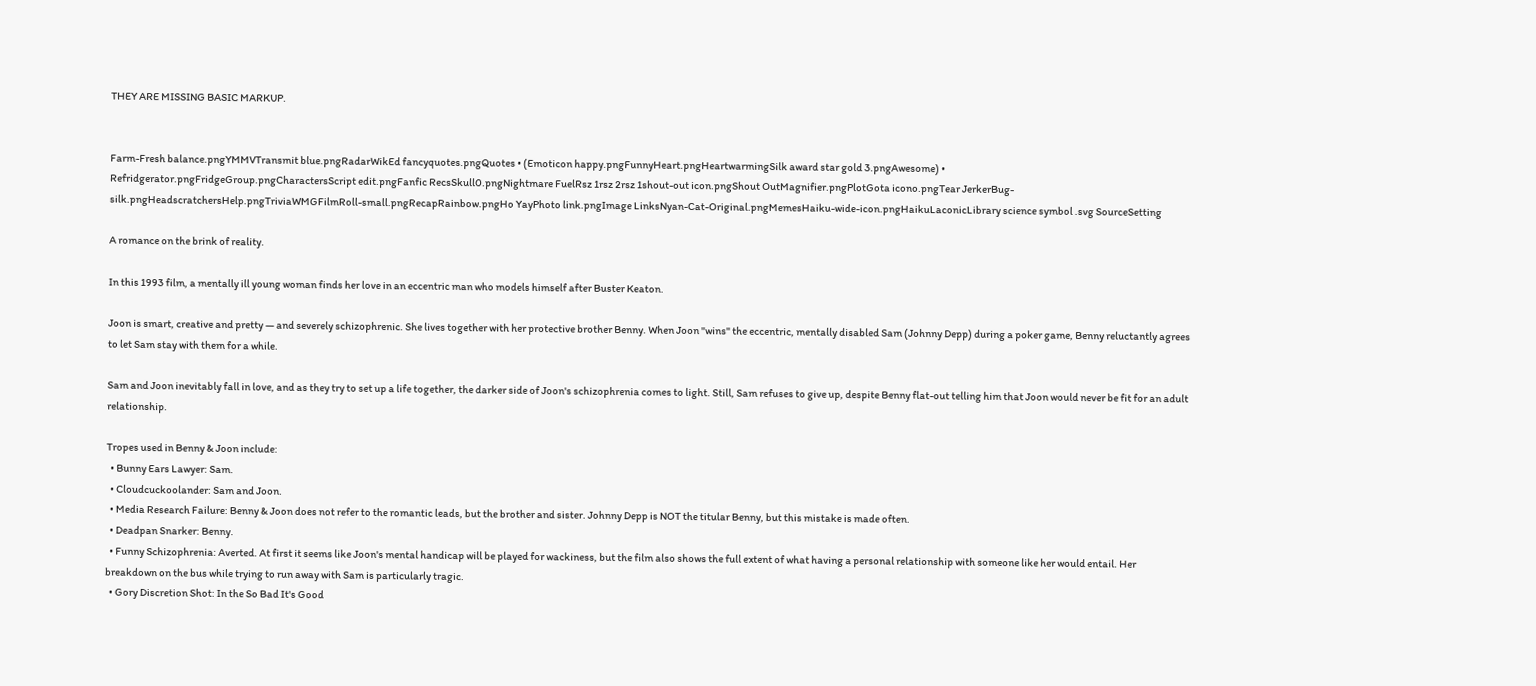THEY ARE MISSING BASIC MARKUP.


Farm-Fresh balance.pngYMMVTransmit blue.pngRadarWikEd fancyquotes.pngQuotes • (Emoticon happy.pngFunnyHeart.pngHeartwarmingSilk award star gold 3.pngAwesome) • Refridgerator.pngFridgeGroup.pngCharactersScript edit.pngFanfic RecsSkull0.pngNightmare FuelRsz 1rsz 2rsz 1shout-out icon.pngShout OutMagnifier.pngPlotGota icono.pngTear JerkerBug-silk.pngHeadscratchersHelp.pngTriviaWMGFilmRoll-small.pngRecapRainbow.pngHo YayPhoto link.pngImage LinksNyan-Cat-Original.pngMemesHaiku-wide-icon.pngHaikuLaconicLibrary science symbol .svg SourceSetting

A romance on the brink of reality.

In this 1993 film, a mentally ill young woman finds her love in an eccentric man who models himself after Buster Keaton.

Joon is smart, creative and pretty — and severely schizophrenic. She lives together with her protective brother Benny. When Joon "wins" the eccentric, mentally disabled Sam (Johnny Depp) during a poker game, Benny reluctantly agrees to let Sam stay with them for a while.

Sam and Joon inevitably fall in love, and as they try to set up a life together, the darker side of Joon's schizophrenia comes to light. Still, Sam refuses to give up, despite Benny flat-out telling him that Joon would never be fit for an adult relationship.

Tropes used in Benny & Joon include:
  • Bunny Ears Lawyer: Sam.
  • Cloudcuckoolander: Sam and Joon.
  • Media Research Failure: Benny & Joon does not refer to the romantic leads, but the brother and sister. Johnny Depp is NOT the titular Benny, but this mistake is made often.
  • Deadpan Snarker: Benny.
  • Funny Schizophrenia: Averted. At first it seems like Joon's mental handicap will be played for wackiness, but the film also shows the full extent of what having a personal relationship with someone like her would entail. Her breakdown on the bus while trying to run away with Sam is particularly tragic.
  • Gory Discretion Shot: In the So Bad It's Good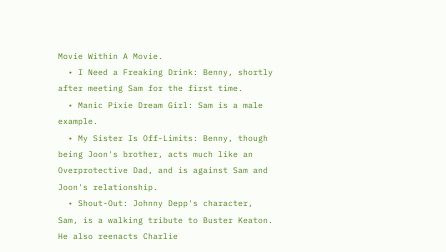Movie Within A Movie.
  • I Need a Freaking Drink: Benny, shortly after meeting Sam for the first time.
  • Manic Pixie Dream Girl: Sam is a male example.
  • My Sister Is Off-Limits: Benny, though being Joon's brother, acts much like an Overprotective Dad, and is against Sam and Joon's relationship.
  • Shout-Out: Johnny Depp's character, Sam, is a walking tribute to Buster Keaton. He also reenacts Charlie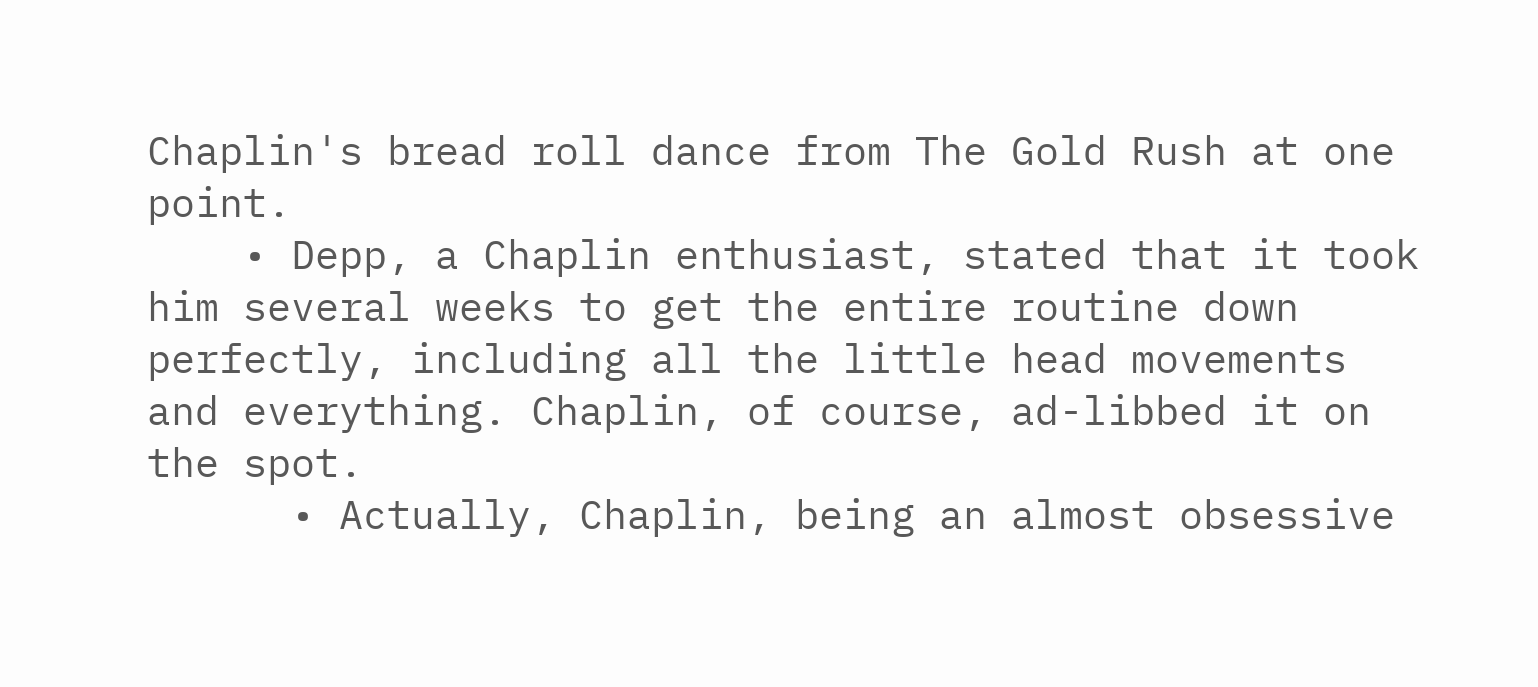Chaplin's bread roll dance from The Gold Rush at one point.
    • Depp, a Chaplin enthusiast, stated that it took him several weeks to get the entire routine down perfectly, including all the little head movements and everything. Chaplin, of course, ad-libbed it on the spot.
      • Actually, Chaplin, being an almost obsessive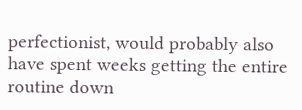perfectionist, would probably also have spent weeks getting the entire routine down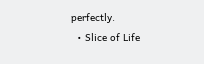perfectly.
  • Slice of Life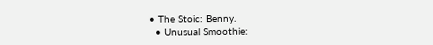• The Stoic: Benny.
  • Unusual Smoothie: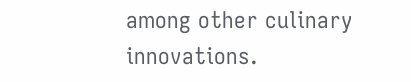among other culinary innovations.